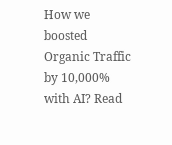How we boosted Organic Traffic by 10,000% with AI? Read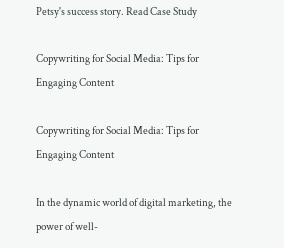Petsy's success story. Read Case Study

Copywriting for Social Media: Tips for Engaging Content

Copywriting for Social Media: Tips for Engaging Content

In the dynamic world of digital marketing, the power of well-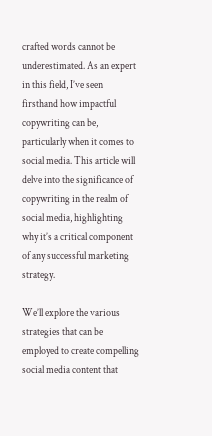crafted words cannot be underestimated. As an expert in this field, I’ve seen firsthand how impactful copywriting can be, particularly when it comes to social media. This article will delve into the significance of copywriting in the realm of social media, highlighting why it’s a critical component of any successful marketing strategy.

We’ll explore the various strategies that can be employed to create compelling social media content that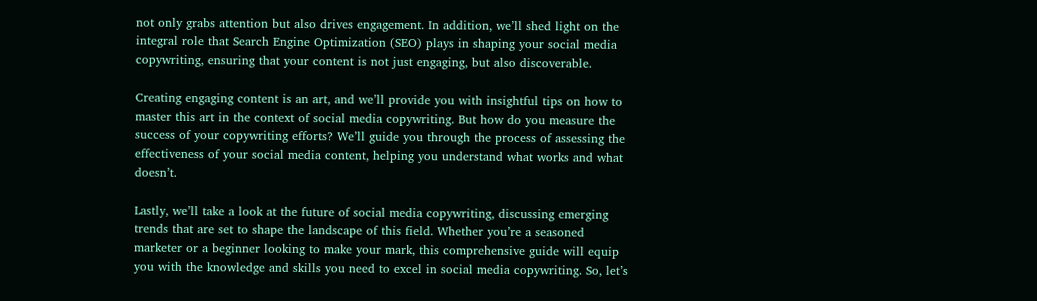not only grabs attention but also drives engagement. In addition, we’ll shed light on the integral role that Search Engine Optimization (SEO) plays in shaping your social media copywriting, ensuring that your content is not just engaging, but also discoverable.

Creating engaging content is an art, and we’ll provide you with insightful tips on how to master this art in the context of social media copywriting. But how do you measure the success of your copywriting efforts? We’ll guide you through the process of assessing the effectiveness of your social media content, helping you understand what works and what doesn’t.

Lastly, we’ll take a look at the future of social media copywriting, discussing emerging trends that are set to shape the landscape of this field. Whether you’re a seasoned marketer or a beginner looking to make your mark, this comprehensive guide will equip you with the knowledge and skills you need to excel in social media copywriting. So, let’s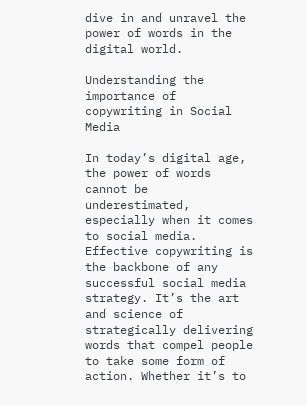dive in and unravel the power of words in the digital world.

Understanding the importance of copywriting in Social Media

In today’s digital age, the power of words cannot be underestimated, especially when it comes to social media. Effective copywriting is the backbone of any successful social media strategy. It’s the art and science of strategically delivering words that compel people to take some form of action. Whether it’s to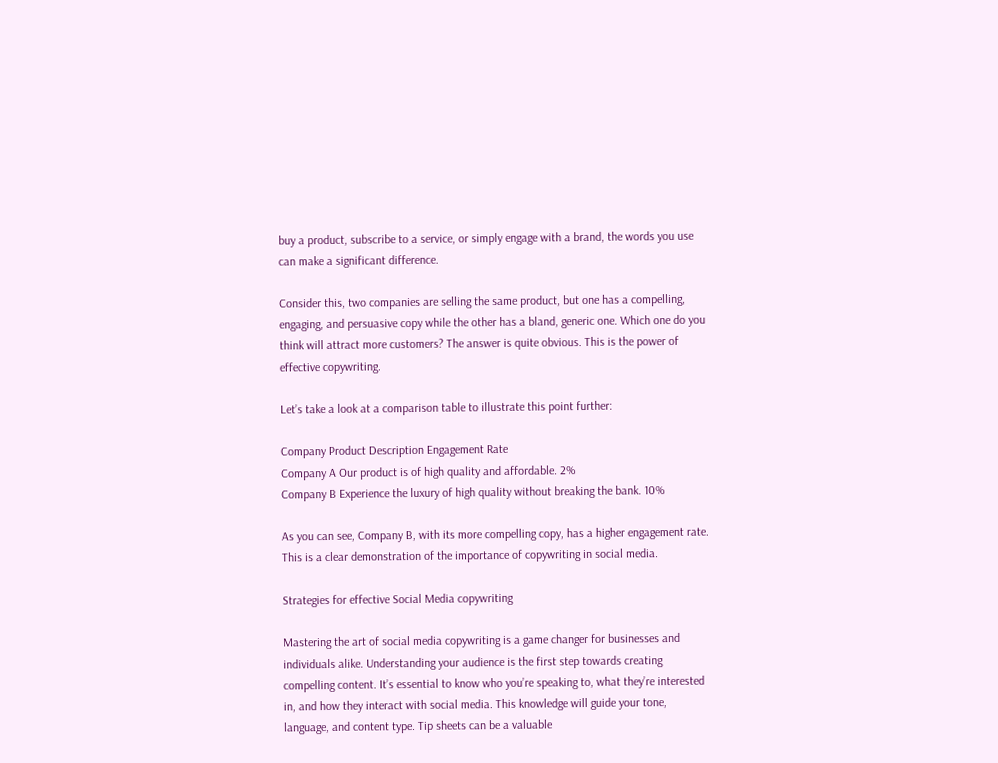buy a product, subscribe to a service, or simply engage with a brand, the words you use can make a significant difference.

Consider this, two companies are selling the same product, but one has a compelling, engaging, and persuasive copy while the other has a bland, generic one. Which one do you think will attract more customers? The answer is quite obvious. This is the power of effective copywriting.

Let’s take a look at a comparison table to illustrate this point further:

Company Product Description Engagement Rate
Company A Our product is of high quality and affordable. 2%
Company B Experience the luxury of high quality without breaking the bank. 10%

As you can see, Company B, with its more compelling copy, has a higher engagement rate. This is a clear demonstration of the importance of copywriting in social media.

Strategies for effective Social Media copywriting

Mastering the art of social media copywriting is a game changer for businesses and individuals alike. Understanding your audience is the first step towards creating compelling content. It’s essential to know who you’re speaking to, what they’re interested in, and how they interact with social media. This knowledge will guide your tone, language, and content type. Tip sheets can be a valuable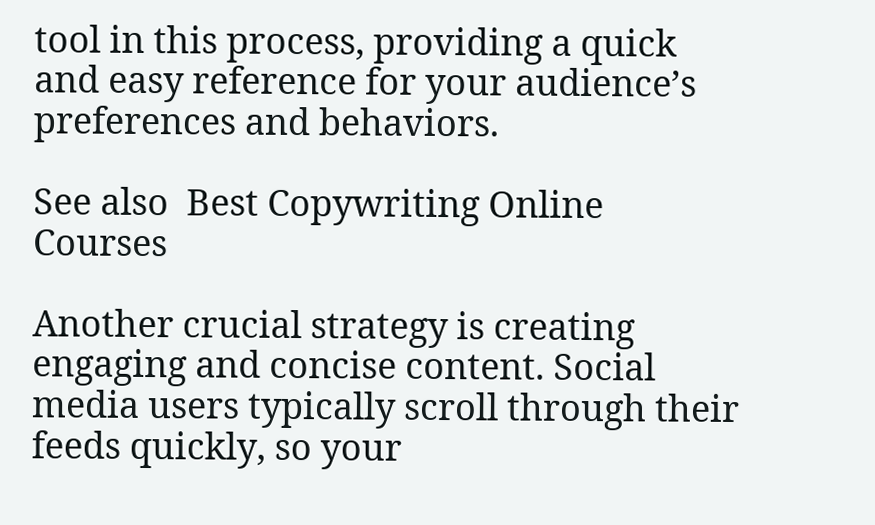tool in this process, providing a quick and easy reference for your audience’s preferences and behaviors.

See also  Best Copywriting Online Courses

Another crucial strategy is creating engaging and concise content. Social media users typically scroll through their feeds quickly, so your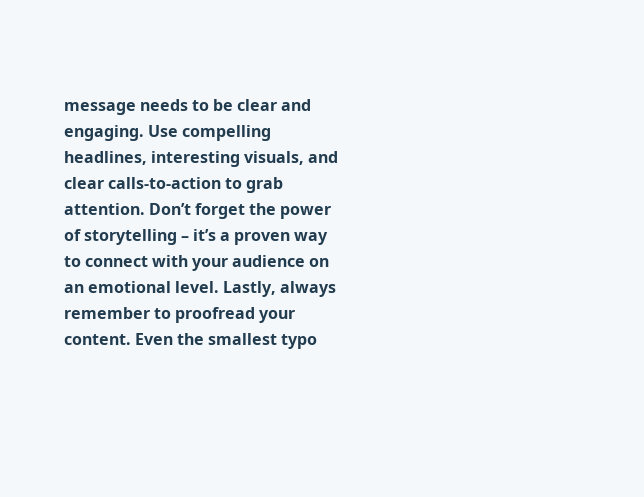message needs to be clear and engaging. Use compelling headlines, interesting visuals, and clear calls-to-action to grab attention. Don’t forget the power of storytelling – it’s a proven way to connect with your audience on an emotional level. Lastly, always remember to proofread your content. Even the smallest typo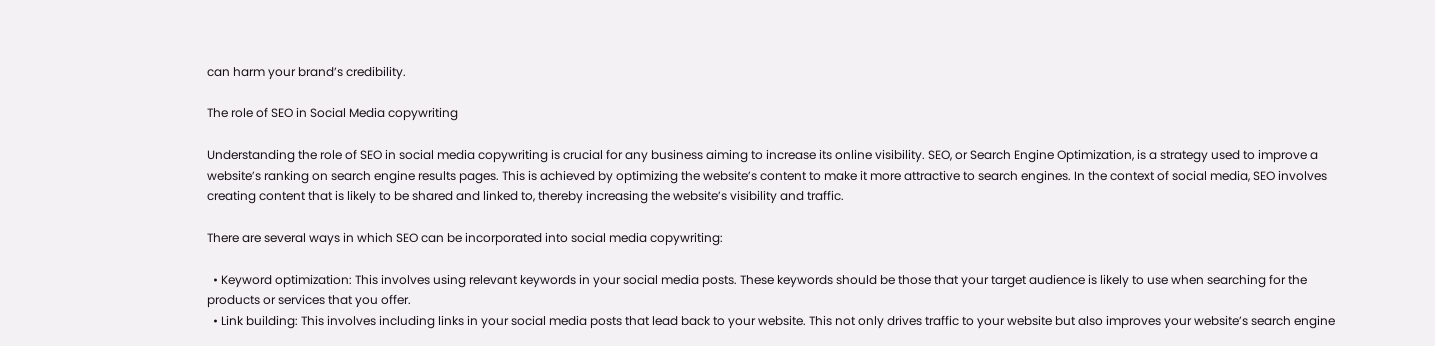can harm your brand’s credibility.

The role of SEO in Social Media copywriting

Understanding the role of SEO in social media copywriting is crucial for any business aiming to increase its online visibility. SEO, or Search Engine Optimization, is a strategy used to improve a website’s ranking on search engine results pages. This is achieved by optimizing the website’s content to make it more attractive to search engines. In the context of social media, SEO involves creating content that is likely to be shared and linked to, thereby increasing the website’s visibility and traffic.

There are several ways in which SEO can be incorporated into social media copywriting:

  • Keyword optimization: This involves using relevant keywords in your social media posts. These keywords should be those that your target audience is likely to use when searching for the products or services that you offer.
  • Link building: This involves including links in your social media posts that lead back to your website. This not only drives traffic to your website but also improves your website’s search engine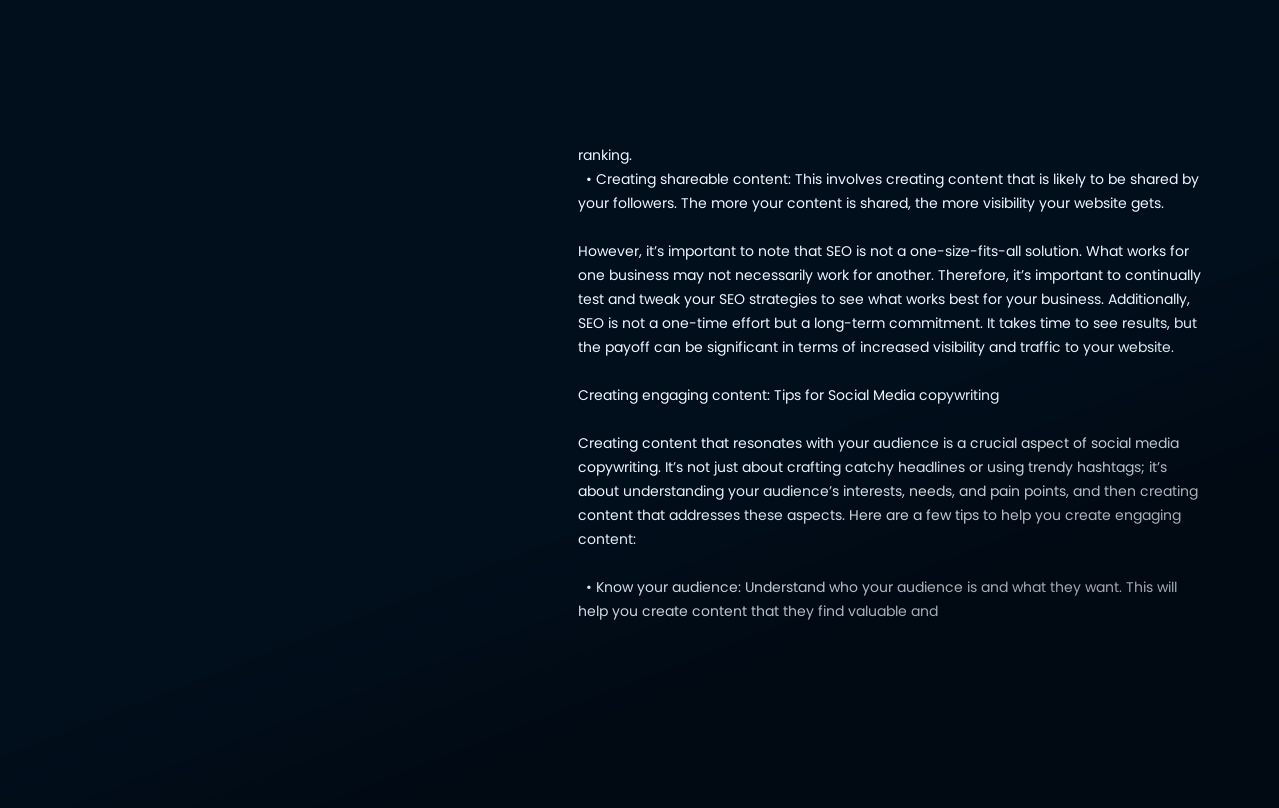ranking.
  • Creating shareable content: This involves creating content that is likely to be shared by your followers. The more your content is shared, the more visibility your website gets.

However, it’s important to note that SEO is not a one-size-fits-all solution. What works for one business may not necessarily work for another. Therefore, it’s important to continually test and tweak your SEO strategies to see what works best for your business. Additionally, SEO is not a one-time effort but a long-term commitment. It takes time to see results, but the payoff can be significant in terms of increased visibility and traffic to your website.

Creating engaging content: Tips for Social Media copywriting

Creating content that resonates with your audience is a crucial aspect of social media copywriting. It’s not just about crafting catchy headlines or using trendy hashtags; it’s about understanding your audience’s interests, needs, and pain points, and then creating content that addresses these aspects. Here are a few tips to help you create engaging content:

  • Know your audience: Understand who your audience is and what they want. This will help you create content that they find valuable and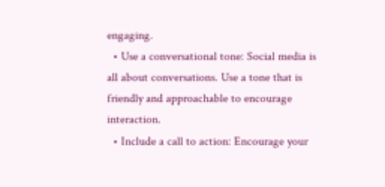engaging.
  • Use a conversational tone: Social media is all about conversations. Use a tone that is friendly and approachable to encourage interaction.
  • Include a call to action: Encourage your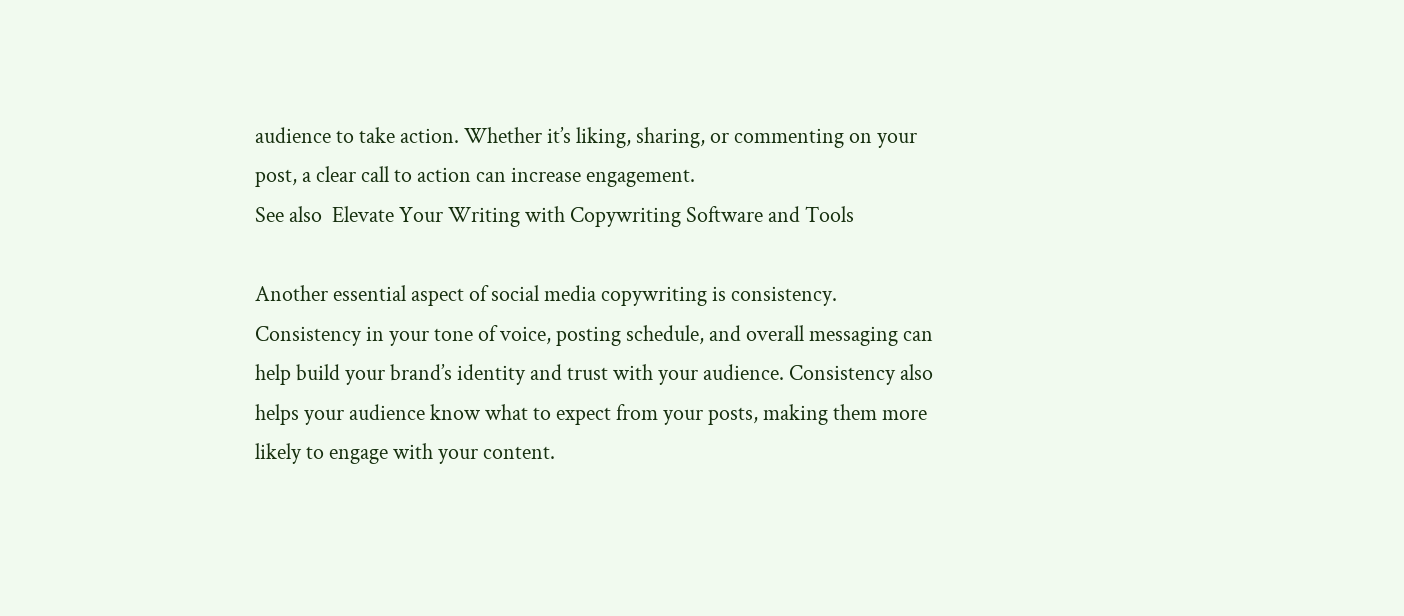audience to take action. Whether it’s liking, sharing, or commenting on your post, a clear call to action can increase engagement.
See also  Elevate Your Writing with Copywriting Software and Tools

Another essential aspect of social media copywriting is consistency. Consistency in your tone of voice, posting schedule, and overall messaging can help build your brand’s identity and trust with your audience. Consistency also helps your audience know what to expect from your posts, making them more likely to engage with your content.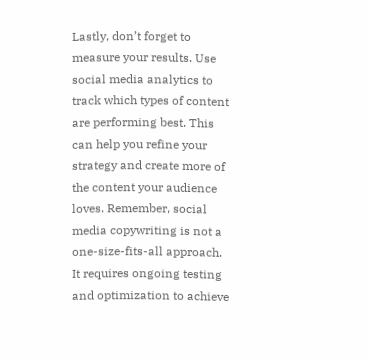Lastly, don’t forget to measure your results. Use social media analytics to track which types of content are performing best. This can help you refine your strategy and create more of the content your audience loves. Remember, social media copywriting is not a one-size-fits-all approach. It requires ongoing testing and optimization to achieve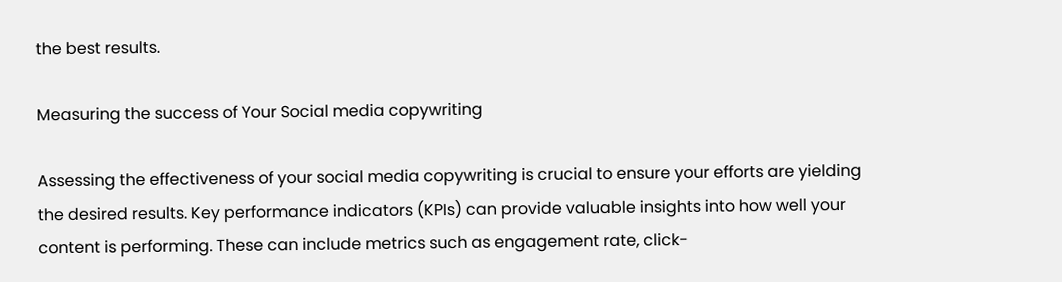the best results.

Measuring the success of Your Social media copywriting

Assessing the effectiveness of your social media copywriting is crucial to ensure your efforts are yielding the desired results. Key performance indicators (KPIs) can provide valuable insights into how well your content is performing. These can include metrics such as engagement rate, click-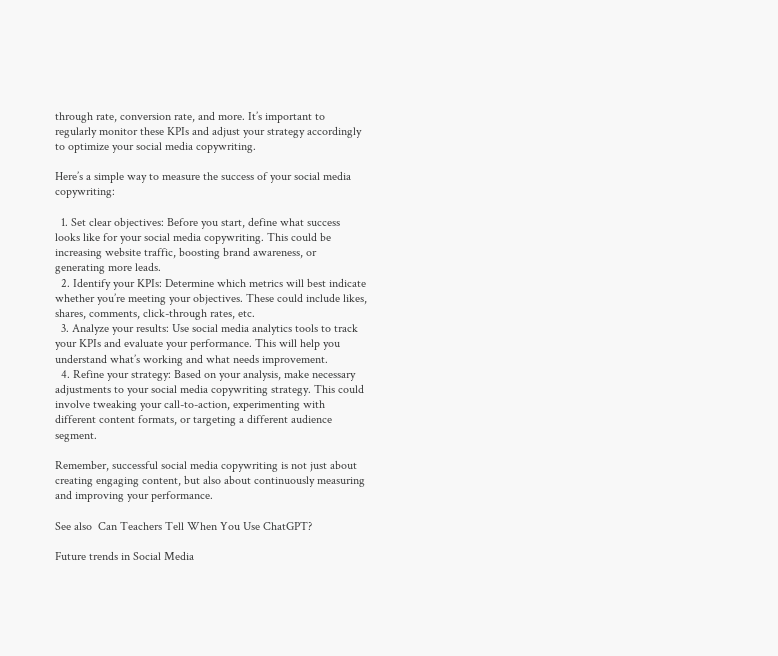through rate, conversion rate, and more. It’s important to regularly monitor these KPIs and adjust your strategy accordingly to optimize your social media copywriting.

Here’s a simple way to measure the success of your social media copywriting:

  1. Set clear objectives: Before you start, define what success looks like for your social media copywriting. This could be increasing website traffic, boosting brand awareness, or generating more leads.
  2. Identify your KPIs: Determine which metrics will best indicate whether you’re meeting your objectives. These could include likes, shares, comments, click-through rates, etc.
  3. Analyze your results: Use social media analytics tools to track your KPIs and evaluate your performance. This will help you understand what’s working and what needs improvement.
  4. Refine your strategy: Based on your analysis, make necessary adjustments to your social media copywriting strategy. This could involve tweaking your call-to-action, experimenting with different content formats, or targeting a different audience segment.

Remember, successful social media copywriting is not just about creating engaging content, but also about continuously measuring and improving your performance.

See also  Can Teachers Tell When You Use ChatGPT?

Future trends in Social Media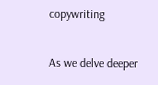copywriting

As we delve deeper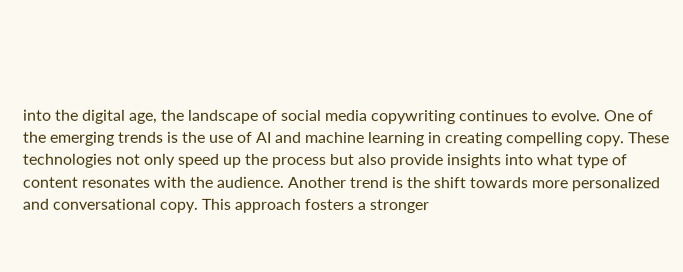into the digital age, the landscape of social media copywriting continues to evolve. One of the emerging trends is the use of AI and machine learning in creating compelling copy. These technologies not only speed up the process but also provide insights into what type of content resonates with the audience. Another trend is the shift towards more personalized and conversational copy. This approach fosters a stronger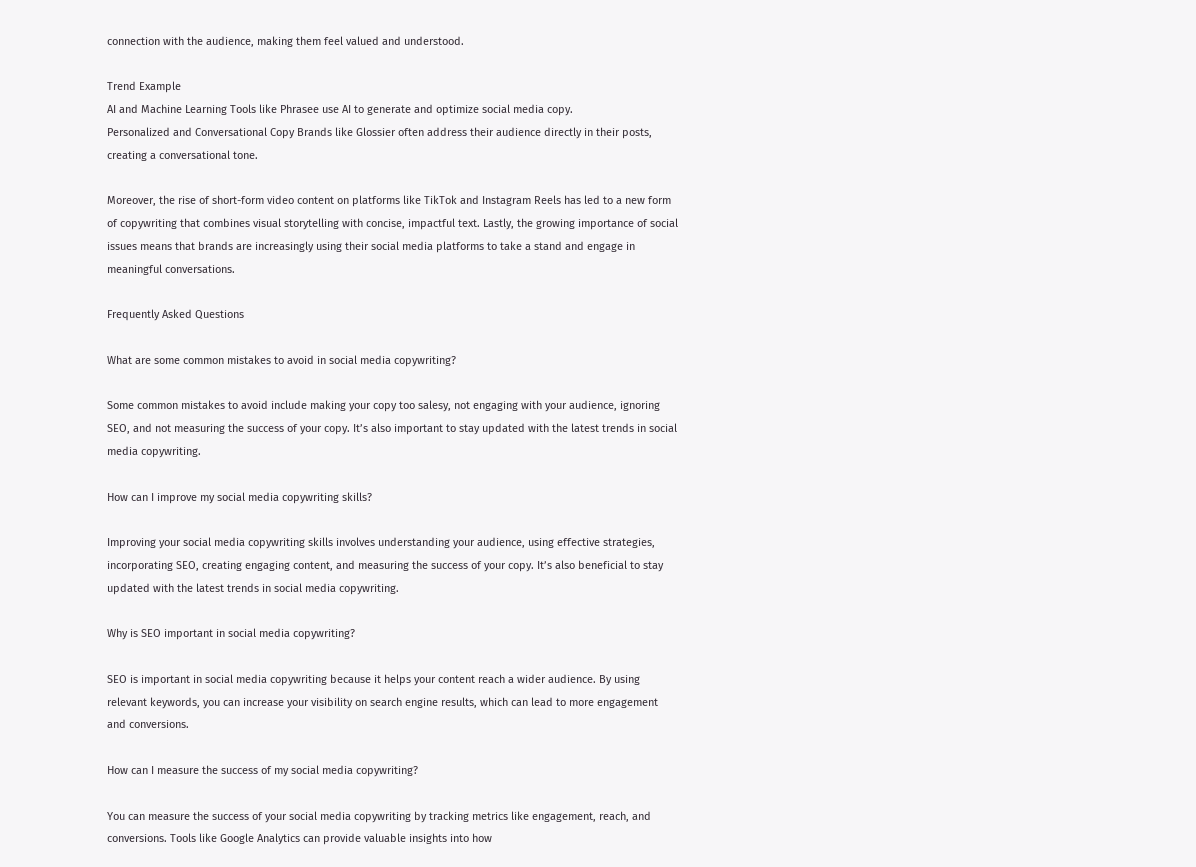connection with the audience, making them feel valued and understood.

Trend Example
AI and Machine Learning Tools like Phrasee use AI to generate and optimize social media copy.
Personalized and Conversational Copy Brands like Glossier often address their audience directly in their posts, creating a conversational tone.

Moreover, the rise of short-form video content on platforms like TikTok and Instagram Reels has led to a new form of copywriting that combines visual storytelling with concise, impactful text. Lastly, the growing importance of social issues means that brands are increasingly using their social media platforms to take a stand and engage in meaningful conversations.

Frequently Asked Questions

What are some common mistakes to avoid in social media copywriting?

Some common mistakes to avoid include making your copy too salesy, not engaging with your audience, ignoring SEO, and not measuring the success of your copy. It’s also important to stay updated with the latest trends in social media copywriting.

How can I improve my social media copywriting skills?

Improving your social media copywriting skills involves understanding your audience, using effective strategies, incorporating SEO, creating engaging content, and measuring the success of your copy. It’s also beneficial to stay updated with the latest trends in social media copywriting.

Why is SEO important in social media copywriting?

SEO is important in social media copywriting because it helps your content reach a wider audience. By using relevant keywords, you can increase your visibility on search engine results, which can lead to more engagement and conversions.

How can I measure the success of my social media copywriting?

You can measure the success of your social media copywriting by tracking metrics like engagement, reach, and conversions. Tools like Google Analytics can provide valuable insights into how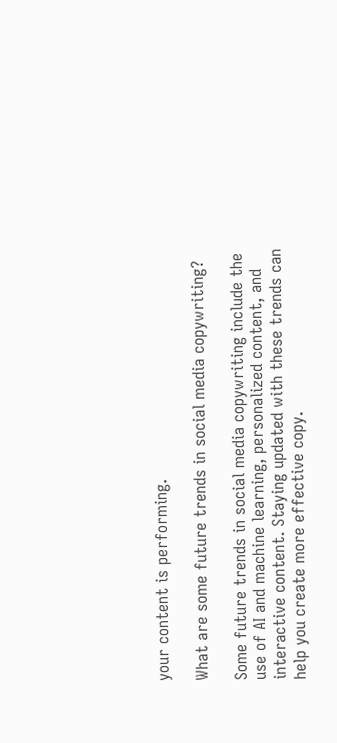your content is performing.

What are some future trends in social media copywriting?

Some future trends in social media copywriting include the use of AI and machine learning, personalized content, and interactive content. Staying updated with these trends can help you create more effective copy.